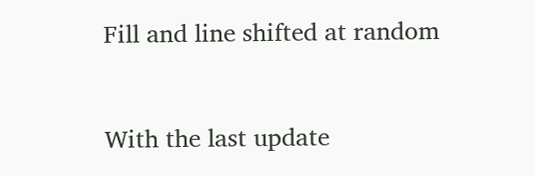Fill and line shifted at random


With the last update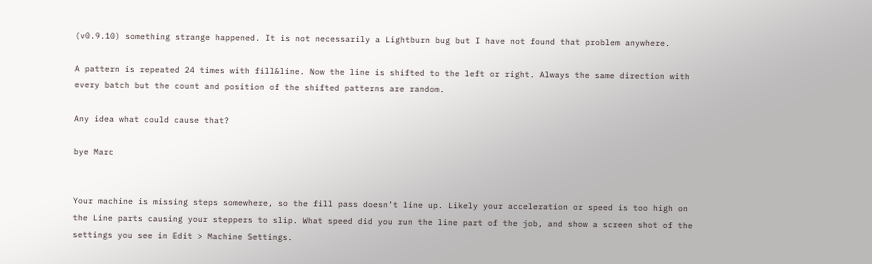(v0.9.10) something strange happened. It is not necessarily a Lightburn bug but I have not found that problem anywhere.

A pattern is repeated 24 times with fill&line. Now the line is shifted to the left or right. Always the same direction with every batch but the count and position of the shifted patterns are random.

Any idea what could cause that?

bye Marc


Your machine is missing steps somewhere, so the fill pass doesn’t line up. Likely your acceleration or speed is too high on the Line parts causing your steppers to slip. What speed did you run the line part of the job, and show a screen shot of the settings you see in Edit > Machine Settings.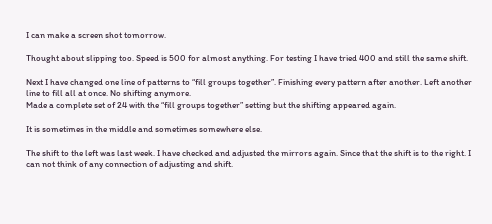I can make a screen shot tomorrow.

Thought about slipping too. Speed is 500 for almost anything. For testing I have tried 400 and still the same shift.

Next I have changed one line of patterns to “fill groups together”. Finishing every pattern after another. Left another line to fill all at once. No shifting anymore.
Made a complete set of 24 with the “fill groups together” setting but the shifting appeared again.

It is sometimes in the middle and sometimes somewhere else.

The shift to the left was last week. I have checked and adjusted the mirrors again. Since that the shift is to the right. I can not think of any connection of adjusting and shift.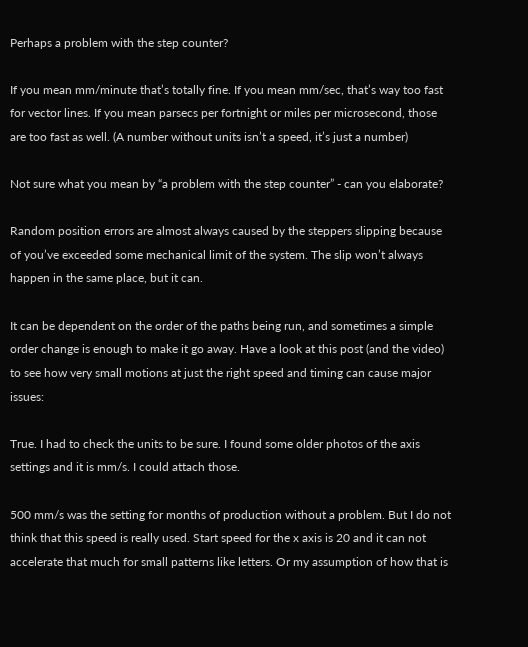Perhaps a problem with the step counter?

If you mean mm/minute that’s totally fine. If you mean mm/sec, that’s way too fast for vector lines. If you mean parsecs per fortnight or miles per microsecond, those are too fast as well. (A number without units isn’t a speed, it’s just a number)

Not sure what you mean by “a problem with the step counter” - can you elaborate?

Random position errors are almost always caused by the steppers slipping because of you’ve exceeded some mechanical limit of the system. The slip won’t always happen in the same place, but it can.

It can be dependent on the order of the paths being run, and sometimes a simple order change is enough to make it go away. Have a look at this post (and the video) to see how very small motions at just the right speed and timing can cause major issues:

True. I had to check the units to be sure. I found some older photos of the axis settings and it is mm/s. I could attach those.

500 mm/s was the setting for months of production without a problem. But I do not think that this speed is really used. Start speed for the x axis is 20 and it can not accelerate that much for small patterns like letters. Or my assumption of how that is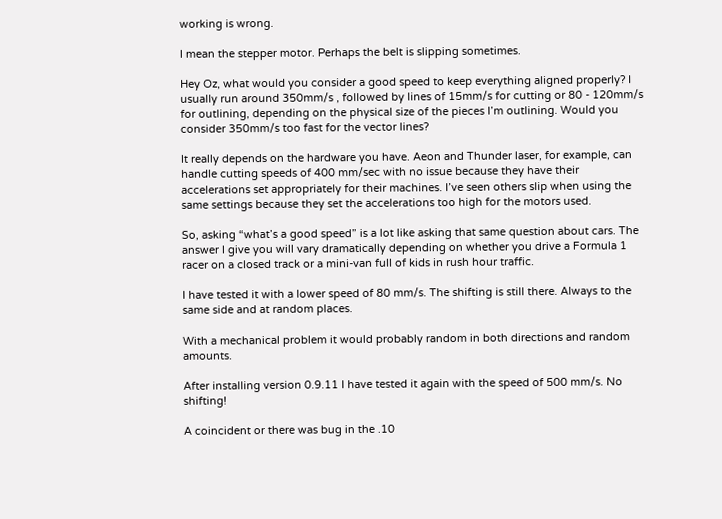working is wrong.

I mean the stepper motor. Perhaps the belt is slipping sometimes.

Hey Oz, what would you consider a good speed to keep everything aligned properly? I usually run around 350mm/s , followed by lines of 15mm/s for cutting or 80 - 120mm/s for outlining, depending on the physical size of the pieces I’m outlining. Would you consider 350mm/s too fast for the vector lines?

It really depends on the hardware you have. Aeon and Thunder laser, for example, can handle cutting speeds of 400 mm/sec with no issue because they have their accelerations set appropriately for their machines. I’ve seen others slip when using the same settings because they set the accelerations too high for the motors used.

So, asking “what’s a good speed” is a lot like asking that same question about cars. The answer I give you will vary dramatically depending on whether you drive a Formula 1 racer on a closed track or a mini-van full of kids in rush hour traffic.

I have tested it with a lower speed of 80 mm/s. The shifting is still there. Always to the same side and at random places.

With a mechanical problem it would probably random in both directions and random amounts.

After installing version 0.9.11 I have tested it again with the speed of 500 mm/s. No shifting!

A coincident or there was bug in the .10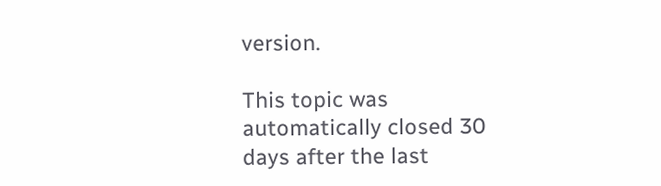version.

This topic was automatically closed 30 days after the last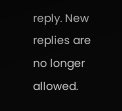reply. New replies are no longer allowed.